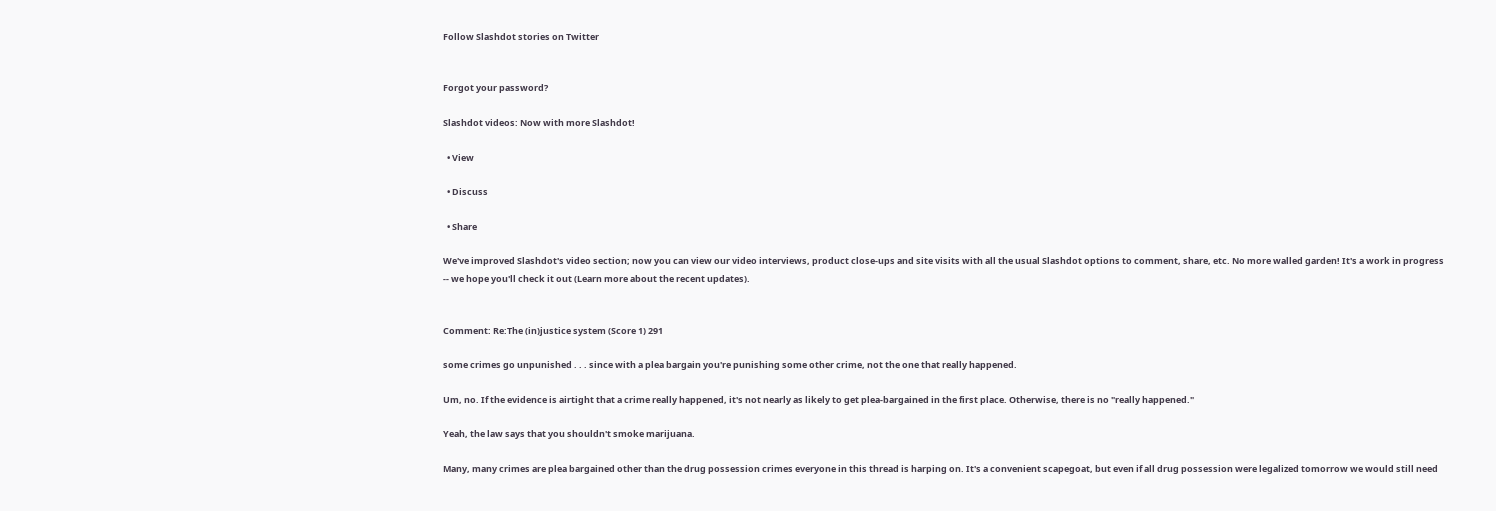Follow Slashdot stories on Twitter


Forgot your password?

Slashdot videos: Now with more Slashdot!

  • View

  • Discuss

  • Share

We've improved Slashdot's video section; now you can view our video interviews, product close-ups and site visits with all the usual Slashdot options to comment, share, etc. No more walled garden! It's a work in progress -- we hope you'll check it out (Learn more about the recent updates).


Comment: Re:The (in)justice system (Score 1) 291

some crimes go unpunished . . . since with a plea bargain you're punishing some other crime, not the one that really happened.

Um, no. If the evidence is airtight that a crime really happened, it's not nearly as likely to get plea-bargained in the first place. Otherwise, there is no "really happened."

Yeah, the law says that you shouldn't smoke marijuana.

Many, many crimes are plea bargained other than the drug possession crimes everyone in this thread is harping on. It's a convenient scapegoat, but even if all drug possession were legalized tomorrow we would still need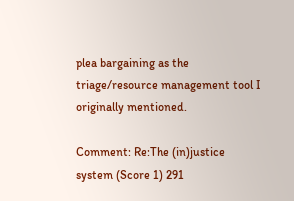plea bargaining as the triage/resource management tool I originally mentioned.

Comment: Re:The (in)justice system (Score 1) 291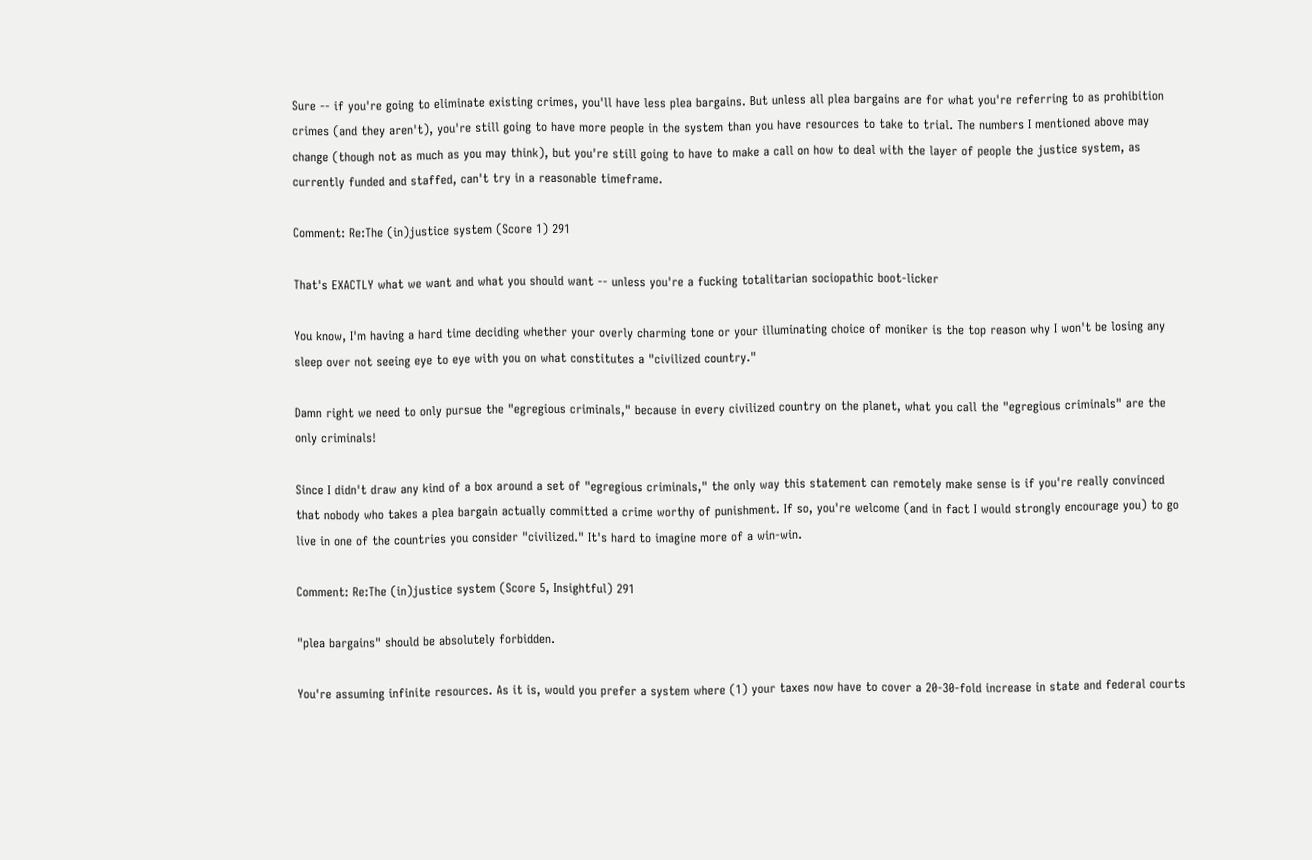Sure -- if you're going to eliminate existing crimes, you'll have less plea bargains. But unless all plea bargains are for what you're referring to as prohibition crimes (and they aren't), you're still going to have more people in the system than you have resources to take to trial. The numbers I mentioned above may change (though not as much as you may think), but you're still going to have to make a call on how to deal with the layer of people the justice system, as currently funded and staffed, can't try in a reasonable timeframe.

Comment: Re:The (in)justice system (Score 1) 291

That's EXACTLY what we want and what you should want -- unless you're a fucking totalitarian sociopathic boot-licker

You know, I'm having a hard time deciding whether your overly charming tone or your illuminating choice of moniker is the top reason why I won't be losing any sleep over not seeing eye to eye with you on what constitutes a "civilized country."

Damn right we need to only pursue the "egregious criminals," because in every civilized country on the planet, what you call the "egregious criminals" are the only criminals!

Since I didn't draw any kind of a box around a set of "egregious criminals," the only way this statement can remotely make sense is if you're really convinced that nobody who takes a plea bargain actually committed a crime worthy of punishment. If so, you're welcome (and in fact I would strongly encourage you) to go live in one of the countries you consider "civilized." It's hard to imagine more of a win-win.

Comment: Re:The (in)justice system (Score 5, Insightful) 291

"plea bargains" should be absolutely forbidden.

You're assuming infinite resources. As it is, would you prefer a system where (1) your taxes now have to cover a 20-30-fold increase in state and federal courts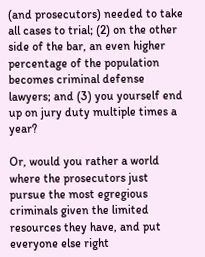(and prosecutors) needed to take all cases to trial; (2) on the other side of the bar, an even higher percentage of the population becomes criminal defense lawyers; and (3) you yourself end up on jury duty multiple times a year?

Or, would you rather a world where the prosecutors just pursue the most egregious criminals given the limited resources they have, and put everyone else right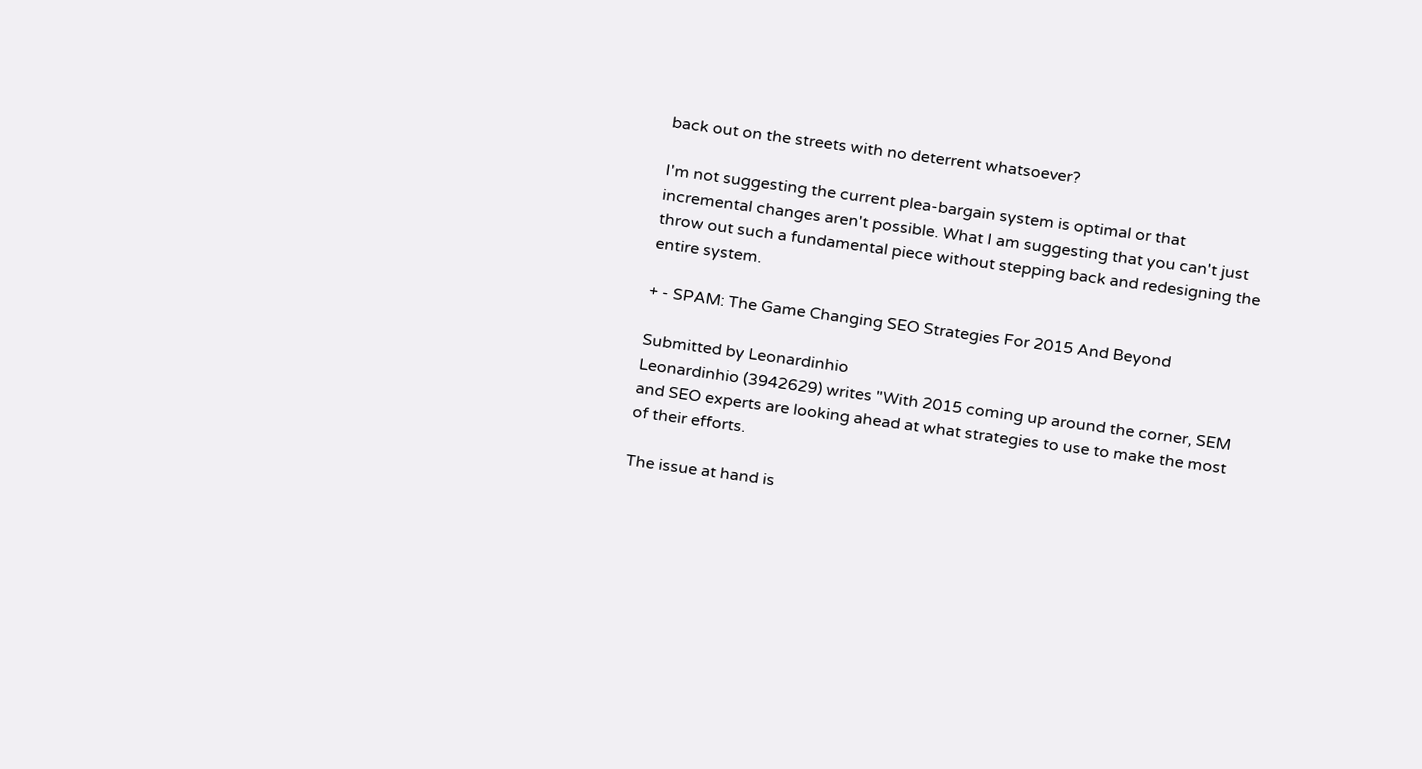back out on the streets with no deterrent whatsoever?

I'm not suggesting the current plea-bargain system is optimal or that incremental changes aren't possible. What I am suggesting that you can't just throw out such a fundamental piece without stepping back and redesigning the entire system.

+ - SPAM: The Game Changing SEO Strategies For 2015 And Beyond

Submitted by Leonardinhio
Leonardinhio (3942629) writes "With 2015 coming up around the corner, SEM and SEO experts are looking ahead at what strategies to use to make the most of their efforts.

The issue at hand is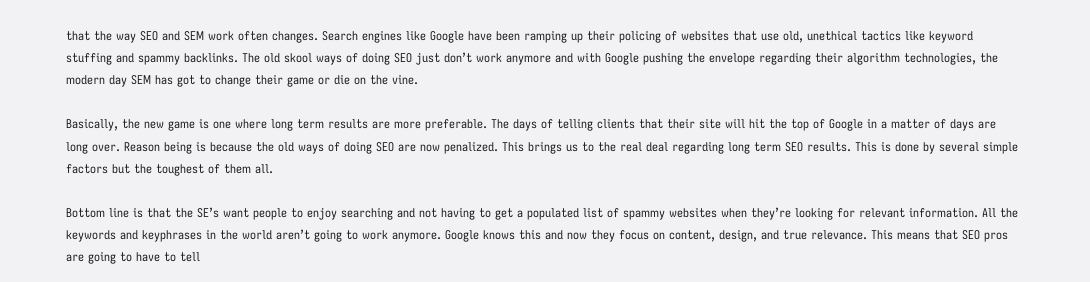that the way SEO and SEM work often changes. Search engines like Google have been ramping up their policing of websites that use old, unethical tactics like keyword stuffing and spammy backlinks. The old skool ways of doing SEO just don’t work anymore and with Google pushing the envelope regarding their algorithm technologies, the modern day SEM has got to change their game or die on the vine.

Basically, the new game is one where long term results are more preferable. The days of telling clients that their site will hit the top of Google in a matter of days are long over. Reason being is because the old ways of doing SEO are now penalized. This brings us to the real deal regarding long term SEO results. This is done by several simple factors but the toughest of them all.

Bottom line is that the SE’s want people to enjoy searching and not having to get a populated list of spammy websites when they’re looking for relevant information. All the keywords and keyphrases in the world aren’t going to work anymore. Google knows this and now they focus on content, design, and true relevance. This means that SEO pros are going to have to tell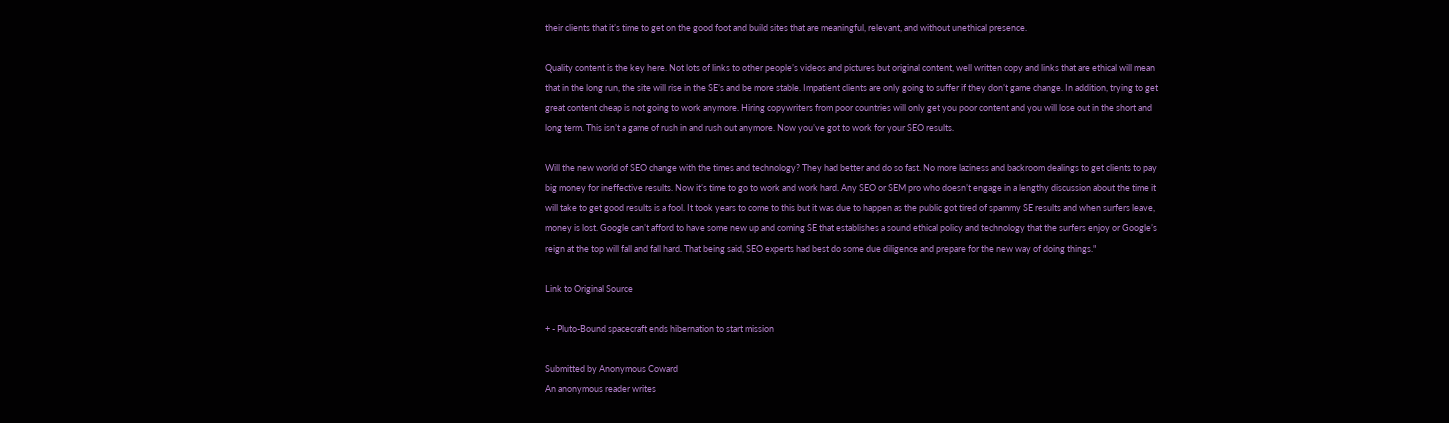their clients that it’s time to get on the good foot and build sites that are meaningful, relevant, and without unethical presence.

Quality content is the key here. Not lots of links to other people’s videos and pictures but original content, well written copy and links that are ethical will mean that in the long run, the site will rise in the SE’s and be more stable. Impatient clients are only going to suffer if they don’t game change. In addition, trying to get great content cheap is not going to work anymore. Hiring copywriters from poor countries will only get you poor content and you will lose out in the short and long term. This isn’t a game of rush in and rush out anymore. Now you’ve got to work for your SEO results.

Will the new world of SEO change with the times and technology? They had better and do so fast. No more laziness and backroom dealings to get clients to pay big money for ineffective results. Now it’s time to go to work and work hard. Any SEO or SEM pro who doesn’t engage in a lengthy discussion about the time it will take to get good results is a fool. It took years to come to this but it was due to happen as the public got tired of spammy SE results and when surfers leave, money is lost. Google can’t afford to have some new up and coming SE that establishes a sound ethical policy and technology that the surfers enjoy or Google’s reign at the top will fall and fall hard. That being said, SEO experts had best do some due diligence and prepare for the new way of doing things."

Link to Original Source

+ - Pluto-Bound spacecraft ends hibernation to start mission

Submitted by Anonymous Coward
An anonymous reader writes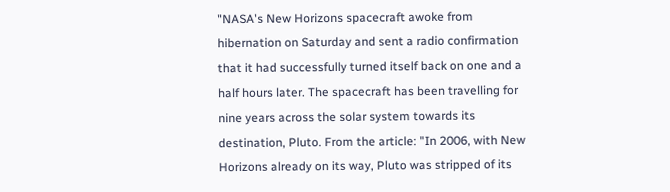"NASA's New Horizons spacecraft awoke from hibernation on Saturday and sent a radio confirmation that it had successfully turned itself back on one and a half hours later. The spacecraft has been travelling for nine years across the solar system towards its destination, Pluto. From the article: "In 2006, with New Horizons already on its way, Pluto was stripped of its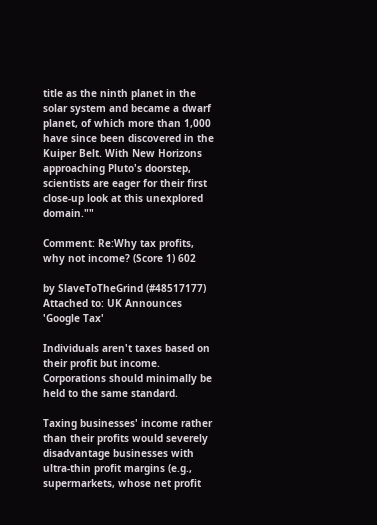title as the ninth planet in the solar system and became a dwarf planet, of which more than 1,000 have since been discovered in the Kuiper Belt. With New Horizons approaching Pluto's doorstep, scientists are eager for their first close-up look at this unexplored domain.""

Comment: Re:Why tax profits, why not income? (Score 1) 602

by SlaveToTheGrind (#48517177) Attached to: UK Announces 'Google Tax'

Individuals aren't taxes based on their profit but income. Corporations should minimally be held to the same standard.

Taxing businesses' income rather than their profits would severely disadvantage businesses with ultra-thin profit margins (e.g., supermarkets, whose net profit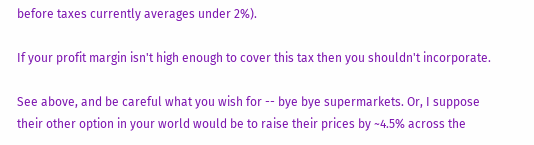before taxes currently averages under 2%).

If your profit margin isn't high enough to cover this tax then you shouldn't incorporate.

See above, and be careful what you wish for -- bye bye supermarkets. Or, I suppose their other option in your world would be to raise their prices by ~4.5% across the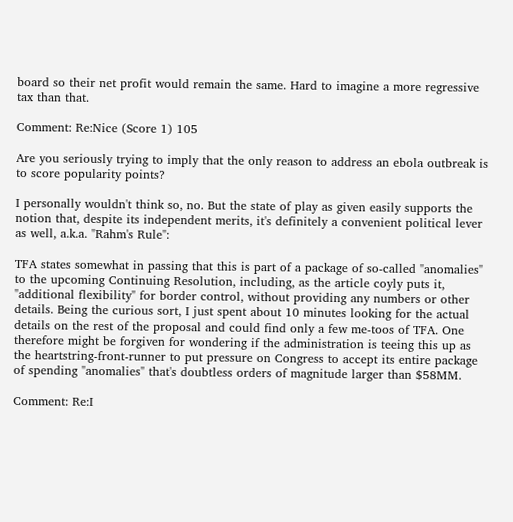board so their net profit would remain the same. Hard to imagine a more regressive tax than that.

Comment: Re:Nice (Score 1) 105

Are you seriously trying to imply that the only reason to address an ebola outbreak is to score popularity points?

I personally wouldn't think so, no. But the state of play as given easily supports the notion that, despite its independent merits, it's definitely a convenient political lever as well, a.k.a. "Rahm's Rule":

TFA states somewhat in passing that this is part of a package of so-called "anomalies" to the upcoming Continuing Resolution, including, as the article coyly puts it, "additional flexibility" for border control, without providing any numbers or other details. Being the curious sort, I just spent about 10 minutes looking for the actual details on the rest of the proposal and could find only a few me-toos of TFA. One therefore might be forgiven for wondering if the administration is teeing this up as the heartstring-front-runner to put pressure on Congress to accept its entire package of spending "anomalies" that's doubtless orders of magnitude larger than $58MM.

Comment: Re:I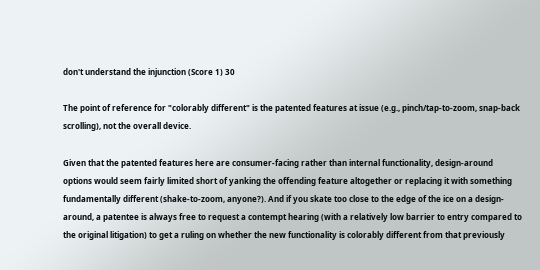don't understand the injunction (Score 1) 30

The point of reference for "colorably different" is the patented features at issue (e.g., pinch/tap-to-zoom, snap-back scrolling), not the overall device.

Given that the patented features here are consumer-facing rather than internal functionality, design-around options would seem fairly limited short of yanking the offending feature altogether or replacing it with something fundamentally different (shake-to-zoom, anyone?). And if you skate too close to the edge of the ice on a design-around, a patentee is always free to request a contempt hearing (with a relatively low barrier to entry compared to the original litigation) to get a ruling on whether the new functionality is colorably different from that previously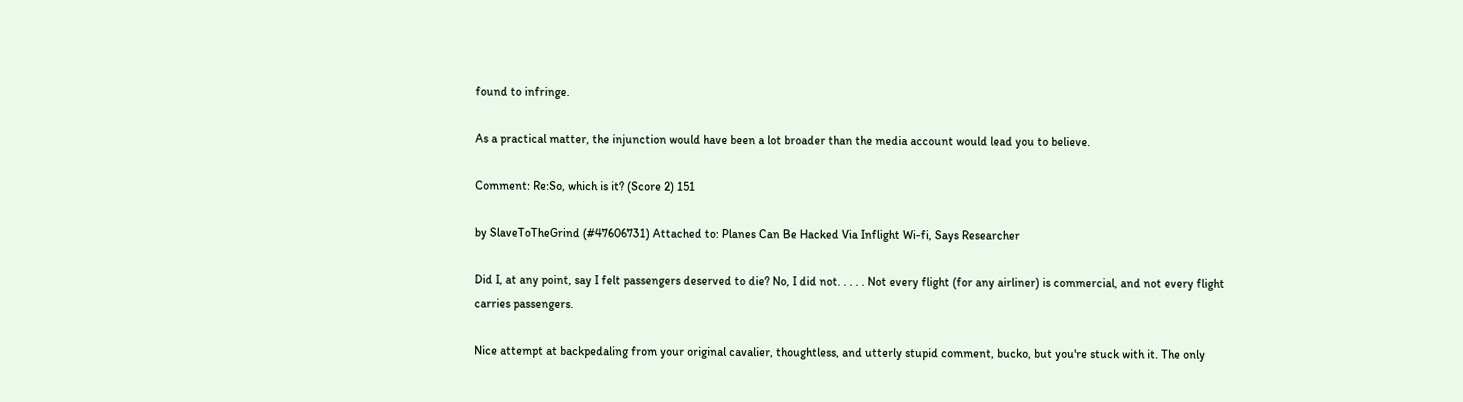found to infringe.

As a practical matter, the injunction would have been a lot broader than the media account would lead you to believe.

Comment: Re:So, which is it? (Score 2) 151

by SlaveToTheGrind (#47606731) Attached to: Planes Can Be Hacked Via Inflight Wi-fi, Says Researcher

Did I, at any point, say I felt passengers deserved to die? No, I did not. . . . . Not every flight (for any airliner) is commercial, and not every flight carries passengers.

Nice attempt at backpedaling from your original cavalier, thoughtless, and utterly stupid comment, bucko, but you're stuck with it. The only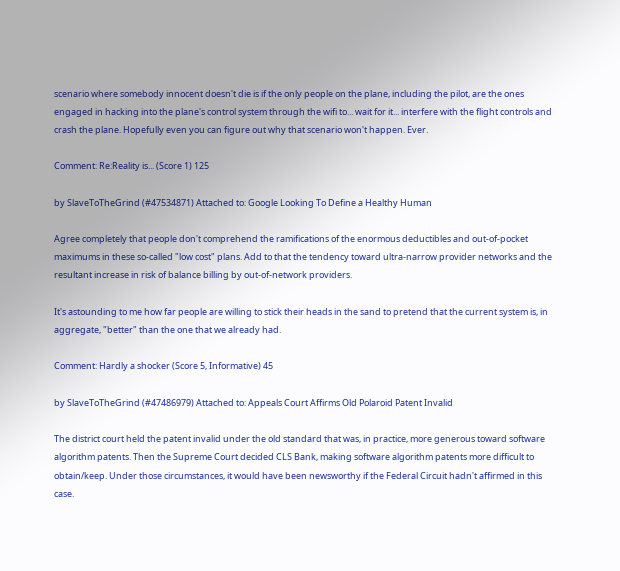scenario where somebody innocent doesn't die is if the only people on the plane, including the pilot, are the ones engaged in hacking into the plane's control system through the wifi to... wait for it... interfere with the flight controls and crash the plane. Hopefully even you can figure out why that scenario won't happen. Ever.

Comment: Re:Reality is... (Score 1) 125

by SlaveToTheGrind (#47534871) Attached to: Google Looking To Define a Healthy Human

Agree completely that people don't comprehend the ramifications of the enormous deductibles and out-of-pocket maximums in these so-called "low cost" plans. Add to that the tendency toward ultra-narrow provider networks and the resultant increase in risk of balance billing by out-of-network providers.

It's astounding to me how far people are willing to stick their heads in the sand to pretend that the current system is, in aggregate, "better" than the one that we already had.

Comment: Hardly a shocker (Score 5, Informative) 45

by SlaveToTheGrind (#47486979) Attached to: Appeals Court Affirms Old Polaroid Patent Invalid

The district court held the patent invalid under the old standard that was, in practice, more generous toward software algorithm patents. Then the Supreme Court decided CLS Bank, making software algorithm patents more difficult to obtain/keep. Under those circumstances, it would have been newsworthy if the Federal Circuit hadn't affirmed in this case.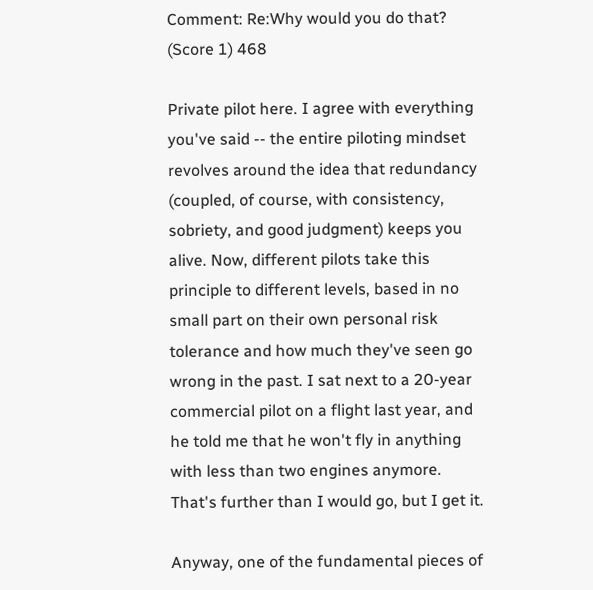Comment: Re:Why would you do that? (Score 1) 468

Private pilot here. I agree with everything you've said -- the entire piloting mindset revolves around the idea that redundancy (coupled, of course, with consistency, sobriety, and good judgment) keeps you alive. Now, different pilots take this principle to different levels, based in no small part on their own personal risk tolerance and how much they've seen go wrong in the past. I sat next to a 20-year commercial pilot on a flight last year, and he told me that he won't fly in anything with less than two engines anymore. That's further than I would go, but I get it.

Anyway, one of the fundamental pieces of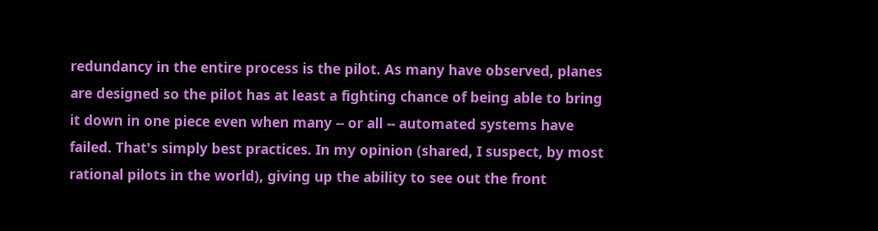redundancy in the entire process is the pilot. As many have observed, planes are designed so the pilot has at least a fighting chance of being able to bring it down in one piece even when many -- or all -- automated systems have failed. That's simply best practices. In my opinion (shared, I suspect, by most rational pilots in the world), giving up the ability to see out the front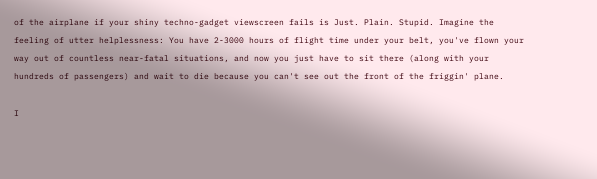of the airplane if your shiny techno-gadget viewscreen fails is Just. Plain. Stupid. Imagine the feeling of utter helplessness: You have 2-3000 hours of flight time under your belt, you've flown your way out of countless near-fatal situations, and now you just have to sit there (along with your hundreds of passengers) and wait to die because you can't see out the front of the friggin' plane.

I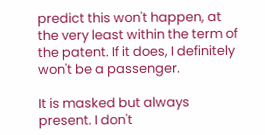predict this won't happen, at the very least within the term of the patent. If it does, I definitely won't be a passenger.

It is masked but always present. I don't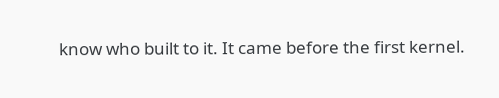know who built to it. It came before the first kernel.